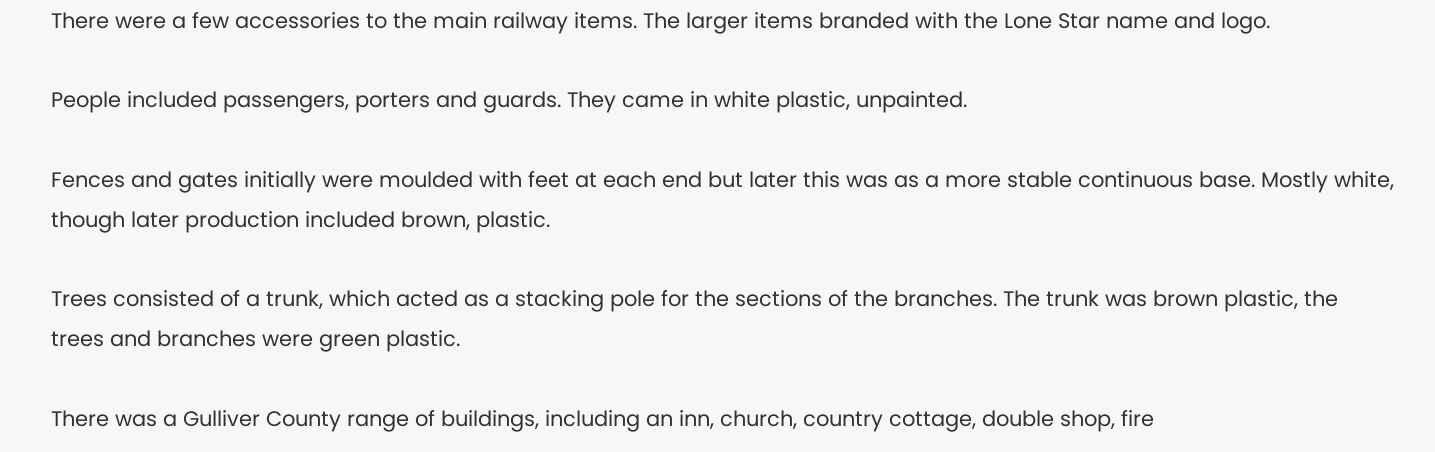There were a few accessories to the main railway items. The larger items branded with the Lone Star name and logo.

People included passengers, porters and guards. They came in white plastic, unpainted.

Fences and gates initially were moulded with feet at each end but later this was as a more stable continuous base. Mostly white, though later production included brown, plastic.

Trees consisted of a trunk, which acted as a stacking pole for the sections of the branches. The trunk was brown plastic, the trees and branches were green plastic.

There was a Gulliver County range of buildings, including an inn, church, country cottage, double shop, fire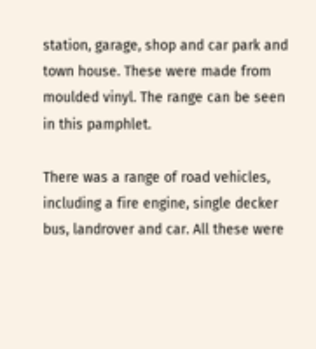station, garage, shop and car park and town house. These were made from moulded vinyl. The range can be seen in this pamphlet.

There was a range of road vehicles, including a fire engine, single decker bus, landrover and car. All these were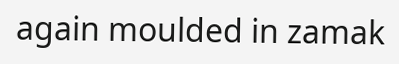again moulded in zamak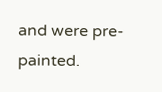and were pre-painted.